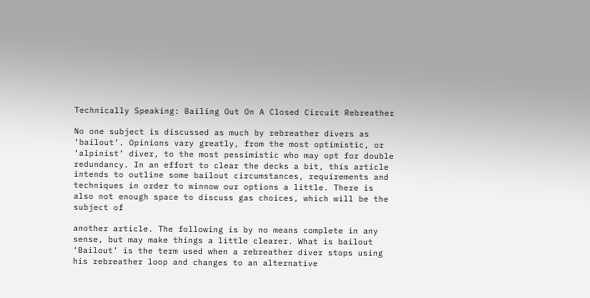Technically Speaking: Bailing Out On A Closed Circuit Rebreather

No one subject is discussed as much by rebreather divers as ‘bailout’. Opinions vary greatly, from the most optimistic, or ‘alpinist’ diver, to the most pessimistic who may opt for double redundancy. In an effort to clear the decks a bit, this article intends to outline some bailout circumstances, requirements and techniques in order to winnow our options a little. There is also not enough space to discuss gas choices, which will be the subject of

another article. The following is by no means complete in any sense, but may make things a little clearer. What is bailout ‘Bailout’ is the term used when a rebreather diver stops using his rebreather loop and changes to an alternative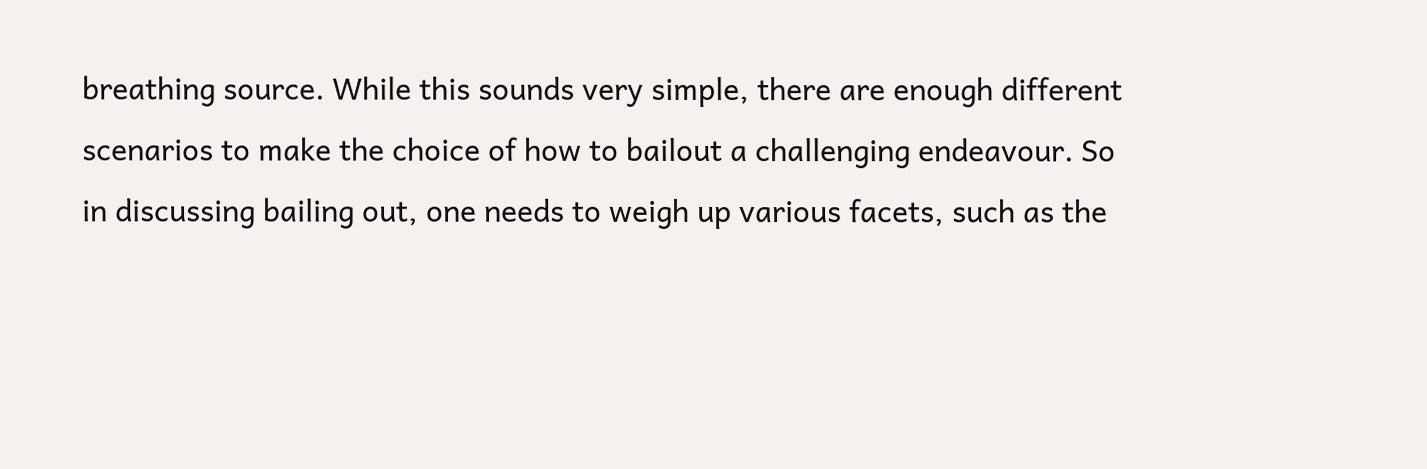breathing source. While this sounds very simple, there are enough different scenarios to make the choice of how to bailout a challenging endeavour. So in discussing bailing out, one needs to weigh up various facets, such as the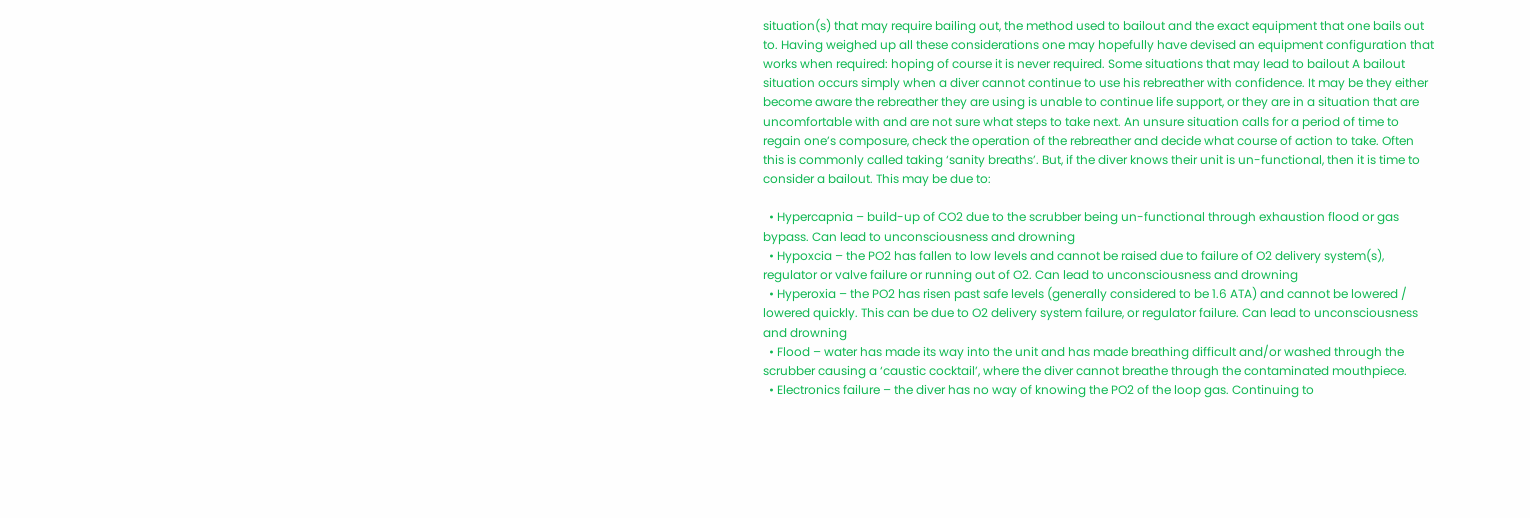situation(s) that may require bailing out, the method used to bailout and the exact equipment that one bails out to. Having weighed up all these considerations one may hopefully have devised an equipment configuration that works when required: hoping of course it is never required. Some situations that may lead to bailout A bailout situation occurs simply when a diver cannot continue to use his rebreather with confidence. It may be they either become aware the rebreather they are using is unable to continue life support, or they are in a situation that are uncomfortable with and are not sure what steps to take next. An unsure situation calls for a period of time to regain one’s composure, check the operation of the rebreather and decide what course of action to take. Often this is commonly called taking ‘sanity breaths’. But, if the diver knows their unit is un-functional, then it is time to consider a bailout. This may be due to:

  • Hypercapnia – build-up of CO2 due to the scrubber being un-functional through exhaustion flood or gas bypass. Can lead to unconsciousness and drowning
  • Hypoxcia – the PO2 has fallen to low levels and cannot be raised due to failure of O2 delivery system(s), regulator or valve failure or running out of O2. Can lead to unconsciousness and drowning
  • Hyperoxia – the PO2 has risen past safe levels (generally considered to be 1.6 ATA) and cannot be lowered / lowered quickly. This can be due to O2 delivery system failure, or regulator failure. Can lead to unconsciousness and drowning
  • Flood – water has made its way into the unit and has made breathing difficult and/or washed through the scrubber causing a ‘caustic cocktail’, where the diver cannot breathe through the contaminated mouthpiece.
  • Electronics failure – the diver has no way of knowing the PO2 of the loop gas. Continuing to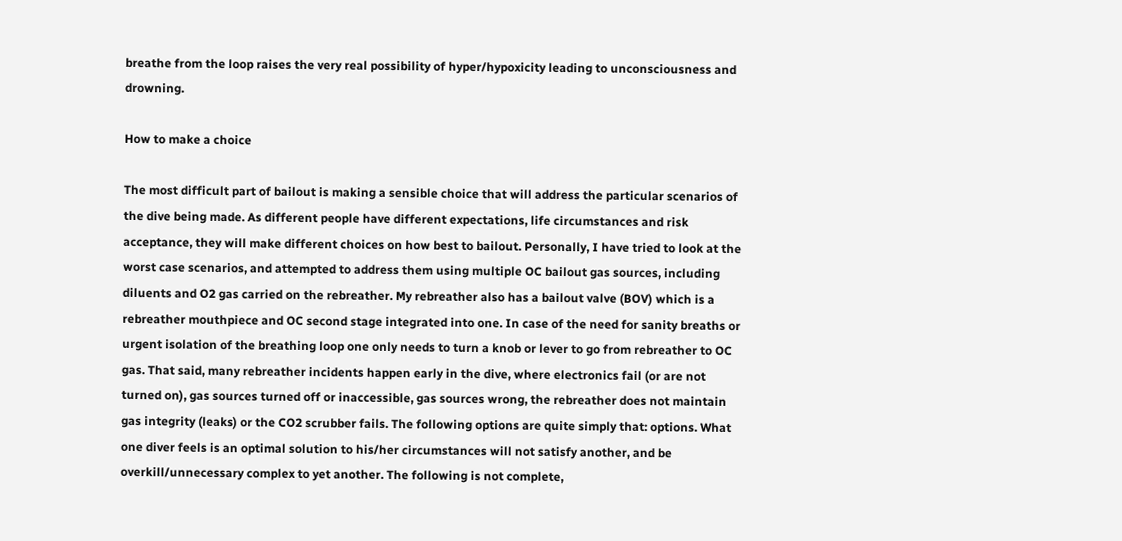breathe from the loop raises the very real possibility of hyper/hypoxicity leading to unconsciousness and drowning.

How to make a choice

The most difficult part of bailout is making a sensible choice that will address the particular scenarios of the dive being made. As different people have different expectations, life circumstances and risk acceptance, they will make different choices on how best to bailout. Personally, I have tried to look at the worst case scenarios, and attempted to address them using multiple OC bailout gas sources, including diluents and O2 gas carried on the rebreather. My rebreather also has a bailout valve (BOV) which is a rebreather mouthpiece and OC second stage integrated into one. In case of the need for sanity breaths or urgent isolation of the breathing loop one only needs to turn a knob or lever to go from rebreather to OC gas. That said, many rebreather incidents happen early in the dive, where electronics fail (or are not turned on), gas sources turned off or inaccessible, gas sources wrong, the rebreather does not maintain gas integrity (leaks) or the CO2 scrubber fails. The following options are quite simply that: options. What one diver feels is an optimal solution to his/her circumstances will not satisfy another, and be overkill/unnecessary complex to yet another. The following is not complete,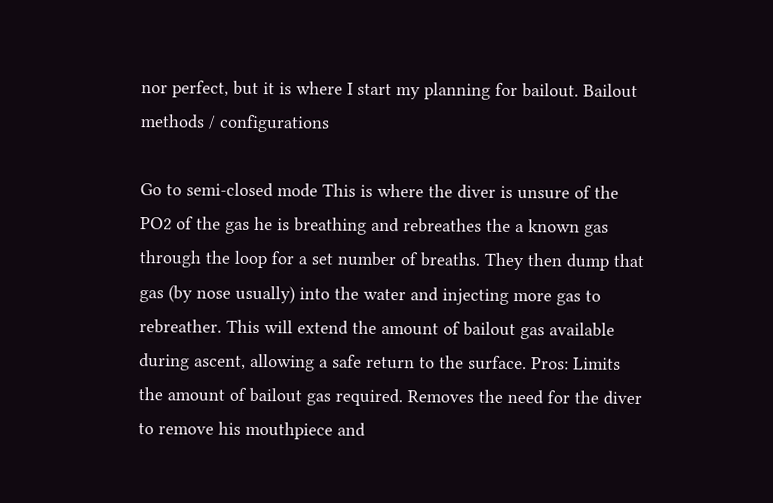nor perfect, but it is where I start my planning for bailout. Bailout methods / configurations

Go to semi-closed mode This is where the diver is unsure of the PO2 of the gas he is breathing and rebreathes the a known gas through the loop for a set number of breaths. They then dump that gas (by nose usually) into the water and injecting more gas to rebreather. This will extend the amount of bailout gas available during ascent, allowing a safe return to the surface. Pros: Limits the amount of bailout gas required. Removes the need for the diver to remove his mouthpiece and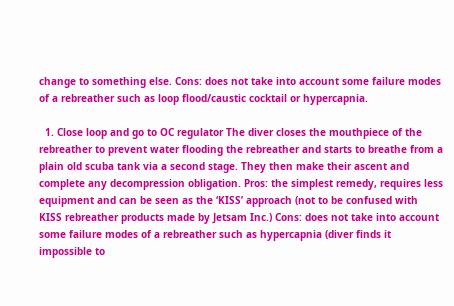change to something else. Cons: does not take into account some failure modes of a rebreather such as loop flood/caustic cocktail or hypercapnia.

  1. Close loop and go to OC regulator The diver closes the mouthpiece of the rebreather to prevent water flooding the rebreather and starts to breathe from a plain old scuba tank via a second stage. They then make their ascent and complete any decompression obligation. Pros: the simplest remedy, requires less equipment and can be seen as the ‘KISS’ approach (not to be confused with KISS rebreather products made by Jetsam Inc.) Cons: does not take into account some failure modes of a rebreather such as hypercapnia (diver finds it impossible to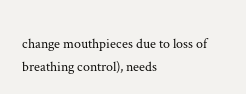change mouthpieces due to loss of breathing control), needs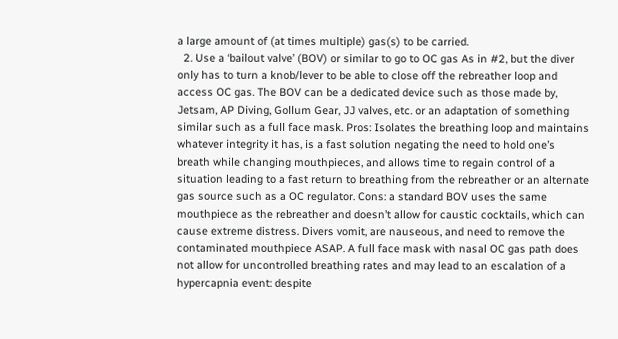a large amount of (at times multiple) gas(s) to be carried.
  2. Use a ‘bailout valve’ (BOV) or similar to go to OC gas As in #2, but the diver only has to turn a knob/lever to be able to close off the rebreather loop and access OC gas. The BOV can be a dedicated device such as those made by, Jetsam, AP Diving, Gollum Gear, JJ valves, etc. or an adaptation of something similar such as a full face mask. Pros: Isolates the breathing loop and maintains whatever integrity it has, is a fast solution negating the need to hold one’s breath while changing mouthpieces, and allows time to regain control of a situation leading to a fast return to breathing from the rebreather or an alternate gas source such as a OC regulator. Cons: a standard BOV uses the same mouthpiece as the rebreather and doesn’t allow for caustic cocktails, which can cause extreme distress. Divers vomit, are nauseous, and need to remove the contaminated mouthpiece ASAP. A full face mask with nasal OC gas path does not allow for uncontrolled breathing rates and may lead to an escalation of a hypercapnia event: despite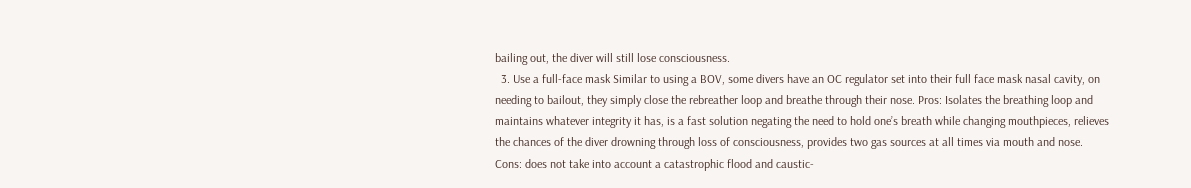bailing out, the diver will still lose consciousness.
  3. Use a full-face mask Similar to using a BOV, some divers have an OC regulator set into their full face mask nasal cavity, on needing to bailout, they simply close the rebreather loop and breathe through their nose. Pros: Isolates the breathing loop and maintains whatever integrity it has, is a fast solution negating the need to hold one’s breath while changing mouthpieces, relieves the chances of the diver drowning through loss of consciousness, provides two gas sources at all times via mouth and nose. Cons: does not take into account a catastrophic flood and caustic-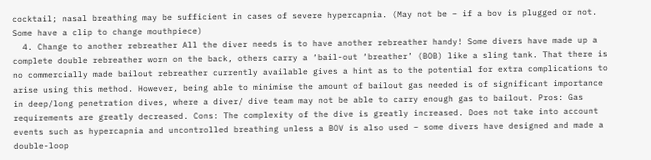cocktail; nasal breathing may be sufficient in cases of severe hypercapnia. (May not be – if a bov is plugged or not. Some have a clip to change mouthpiece)
  4. Change to another rebreather All the diver needs is to have another rebreather handy! Some divers have made up a complete double rebreather worn on the back, others carry a ‘bail-out ‘breather’ (BOB) like a sling tank. That there is no commercially made bailout rebreather currently available gives a hint as to the potential for extra complications to arise using this method. However, being able to minimise the amount of bailout gas needed is of significant importance in deep/long penetration dives, where a diver/ dive team may not be able to carry enough gas to bailout. Pros: Gas requirements are greatly decreased. Cons: The complexity of the dive is greatly increased. Does not take into account events such as hypercapnia and uncontrolled breathing unless a BOV is also used – some divers have designed and made a double-loop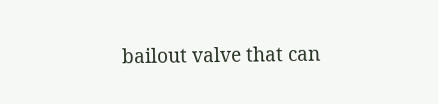bailout valve that can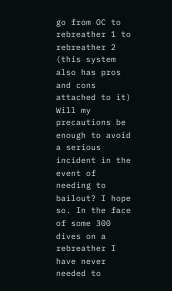go from OC to rebreather 1 to rebreather 2 (this system also has pros and cons attached to it) Will my precautions be enough to avoid a serious incident in the event of needing to bailout? I hope so. In the face of some 300 dives on a rebreather I have never needed to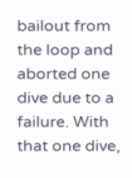bailout from the loop and aborted one dive due to a failure. With that one dive,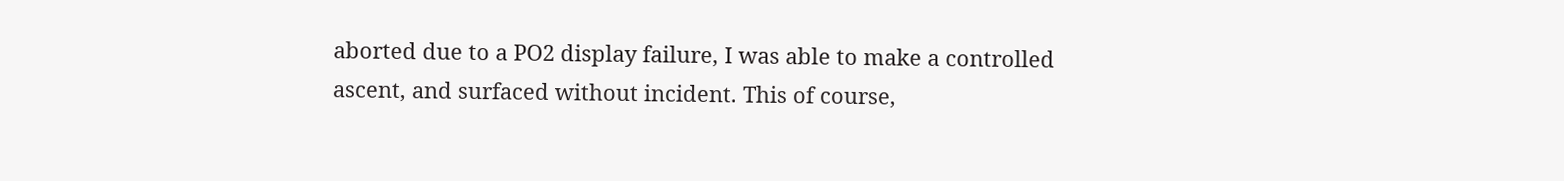aborted due to a PO2 display failure, I was able to make a controlled ascent, and surfaced without incident. This of course,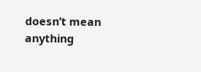doesn’t mean anything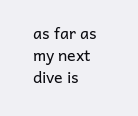as far as my next dive is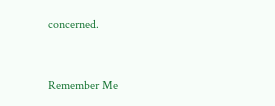concerned.


Remember Me